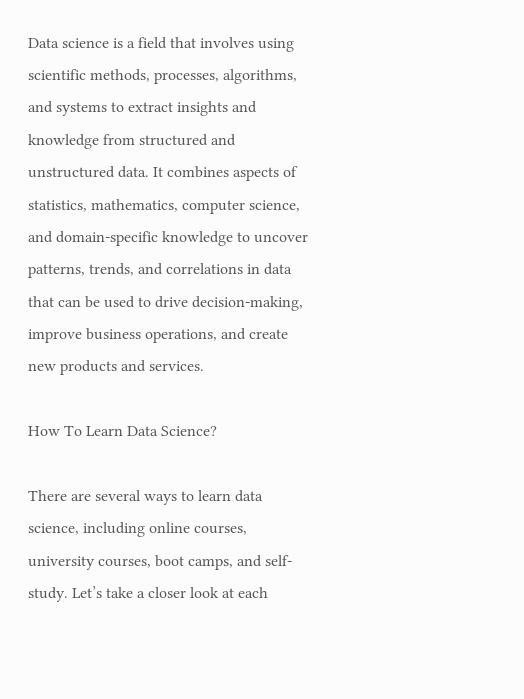Data science is a field that involves using scientific methods, processes, algorithms, and systems to extract insights and knowledge from structured and unstructured data. It combines aspects of statistics, mathematics, computer science, and domain-specific knowledge to uncover patterns, trends, and correlations in data that can be used to drive decision-making, improve business operations, and create new products and services.

How To Learn Data Science?

There are several ways to learn data science, including online courses, university courses, boot camps, and self-study. Let’s take a closer look at each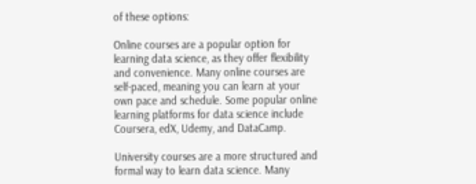of these options:

Online courses are a popular option for learning data science, as they offer flexibility and convenience. Many online courses are self-paced, meaning you can learn at your own pace and schedule. Some popular online learning platforms for data science include Coursera, edX, Udemy, and DataCamp.

University courses are a more structured and formal way to learn data science. Many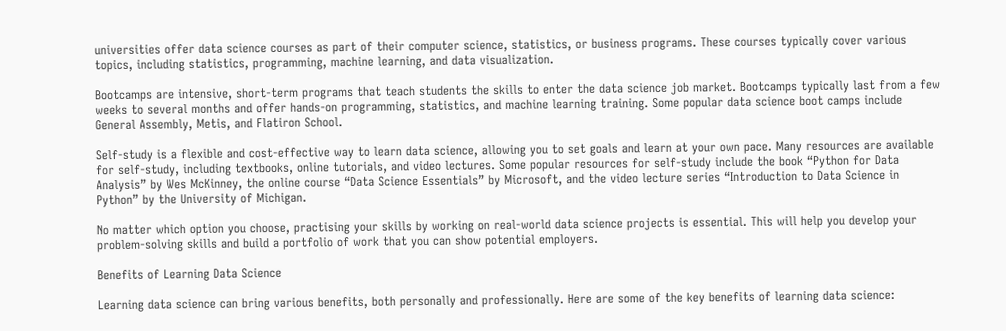universities offer data science courses as part of their computer science, statistics, or business programs. These courses typically cover various topics, including statistics, programming, machine learning, and data visualization.

Bootcamps are intensive, short-term programs that teach students the skills to enter the data science job market. Bootcamps typically last from a few weeks to several months and offer hands-on programming, statistics, and machine learning training. Some popular data science boot camps include General Assembly, Metis, and Flatiron School.

Self-study is a flexible and cost-effective way to learn data science, allowing you to set goals and learn at your own pace. Many resources are available for self-study, including textbooks, online tutorials, and video lectures. Some popular resources for self-study include the book “Python for Data Analysis” by Wes McKinney, the online course “Data Science Essentials” by Microsoft, and the video lecture series “Introduction to Data Science in Python” by the University of Michigan.

No matter which option you choose, practising your skills by working on real-world data science projects is essential. This will help you develop your problem-solving skills and build a portfolio of work that you can show potential employers.

Benefits of Learning Data Science

Learning data science can bring various benefits, both personally and professionally. Here are some of the key benefits of learning data science: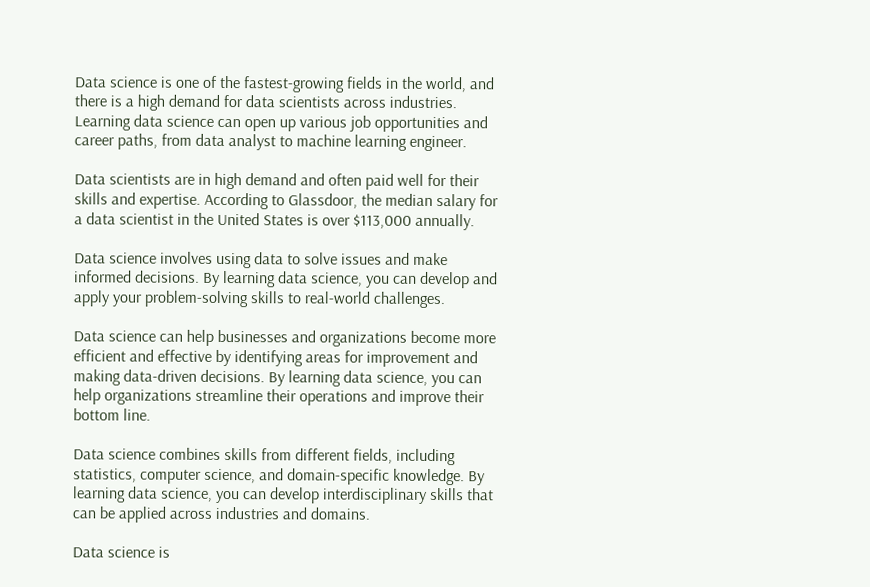Data science is one of the fastest-growing fields in the world, and there is a high demand for data scientists across industries. Learning data science can open up various job opportunities and career paths, from data analyst to machine learning engineer.

Data scientists are in high demand and often paid well for their skills and expertise. According to Glassdoor, the median salary for a data scientist in the United States is over $113,000 annually.

Data science involves using data to solve issues and make informed decisions. By learning data science, you can develop and apply your problem-solving skills to real-world challenges.

Data science can help businesses and organizations become more efficient and effective by identifying areas for improvement and making data-driven decisions. By learning data science, you can help organizations streamline their operations and improve their bottom line.

Data science combines skills from different fields, including statistics, computer science, and domain-specific knowledge. By learning data science, you can develop interdisciplinary skills that can be applied across industries and domains.

Data science is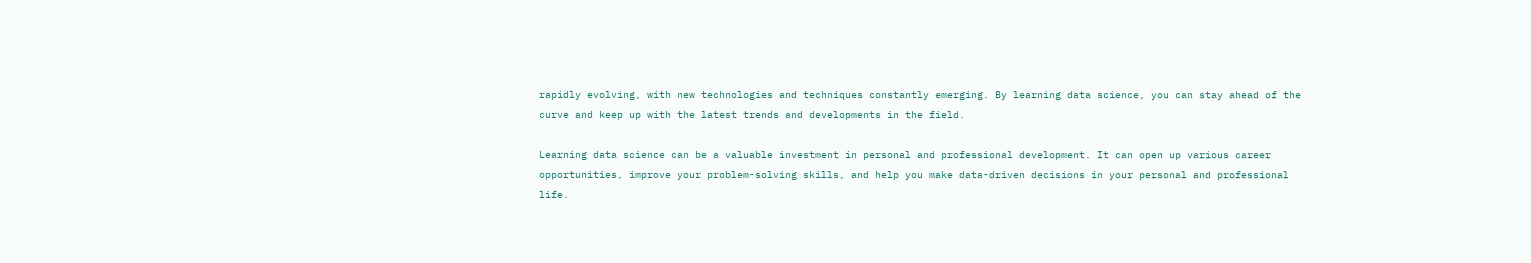rapidly evolving, with new technologies and techniques constantly emerging. By learning data science, you can stay ahead of the curve and keep up with the latest trends and developments in the field.

Learning data science can be a valuable investment in personal and professional development. It can open up various career opportunities, improve your problem-solving skills, and help you make data-driven decisions in your personal and professional life.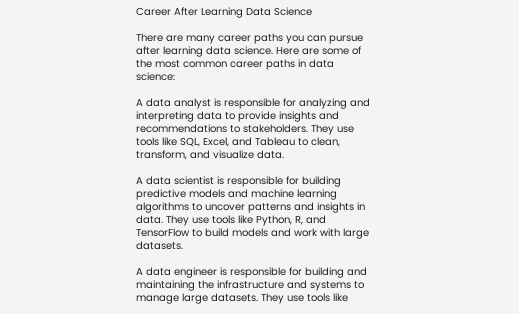Career After Learning Data Science

There are many career paths you can pursue after learning data science. Here are some of the most common career paths in data science:

A data analyst is responsible for analyzing and interpreting data to provide insights and recommendations to stakeholders. They use tools like SQL, Excel, and Tableau to clean, transform, and visualize data.

A data scientist is responsible for building predictive models and machine learning algorithms to uncover patterns and insights in data. They use tools like Python, R, and TensorFlow to build models and work with large datasets.

A data engineer is responsible for building and maintaining the infrastructure and systems to manage large datasets. They use tools like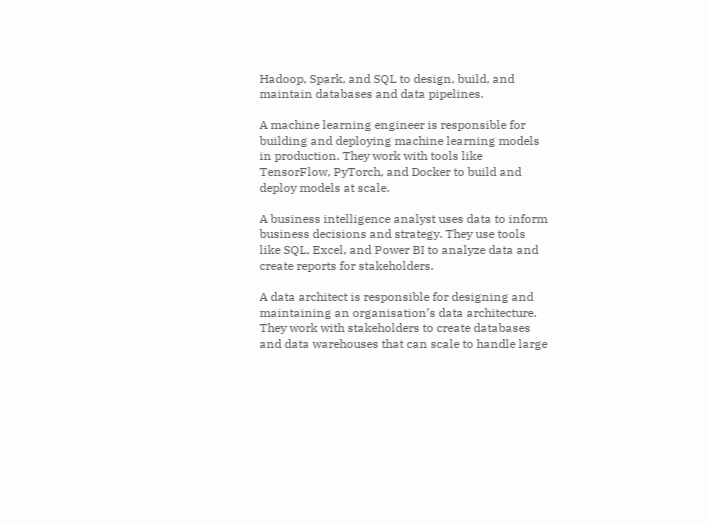Hadoop, Spark, and SQL to design, build, and maintain databases and data pipelines.

A machine learning engineer is responsible for building and deploying machine learning models in production. They work with tools like TensorFlow, PyTorch, and Docker to build and deploy models at scale.

A business intelligence analyst uses data to inform business decisions and strategy. They use tools like SQL, Excel, and Power BI to analyze data and create reports for stakeholders.

A data architect is responsible for designing and maintaining an organisation’s data architecture. They work with stakeholders to create databases and data warehouses that can scale to handle large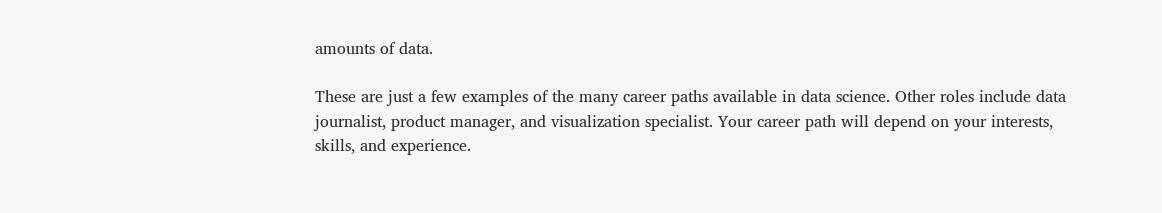amounts of data.

These are just a few examples of the many career paths available in data science. Other roles include data journalist, product manager, and visualization specialist. Your career path will depend on your interests, skills, and experience.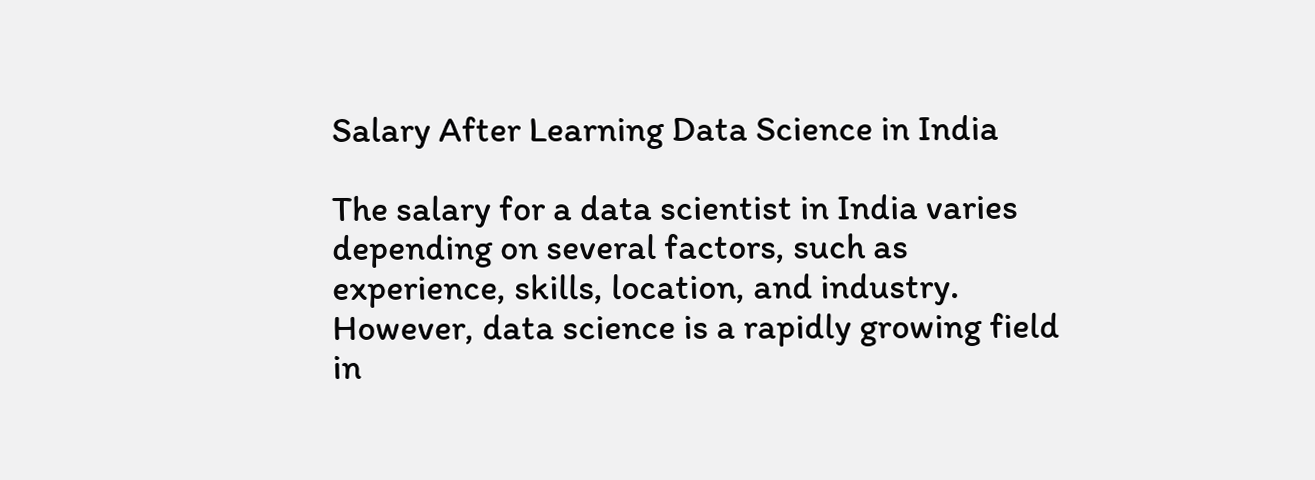Salary After Learning Data Science in India

The salary for a data scientist in India varies depending on several factors, such as experience, skills, location, and industry. However, data science is a rapidly growing field in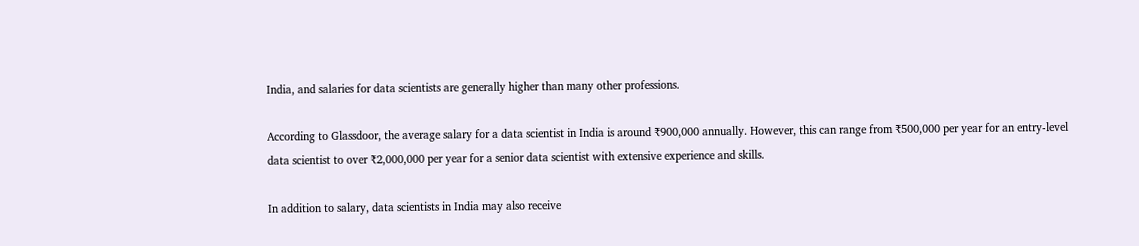India, and salaries for data scientists are generally higher than many other professions.

According to Glassdoor, the average salary for a data scientist in India is around ₹900,000 annually. However, this can range from ₹500,000 per year for an entry-level data scientist to over ₹2,000,000 per year for a senior data scientist with extensive experience and skills.

In addition to salary, data scientists in India may also receive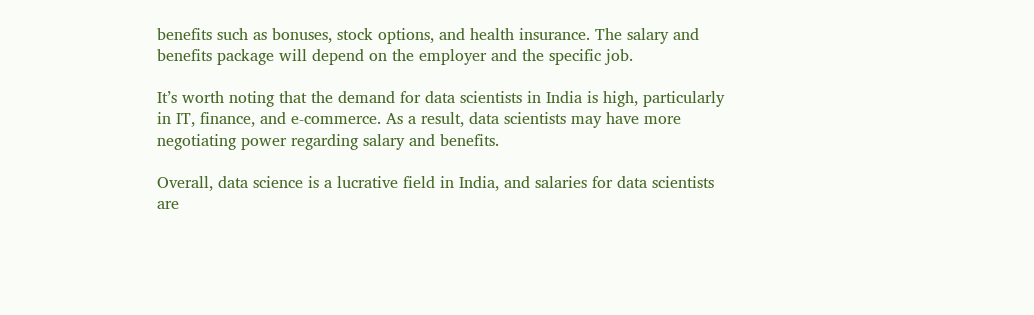benefits such as bonuses, stock options, and health insurance. The salary and benefits package will depend on the employer and the specific job.

It’s worth noting that the demand for data scientists in India is high, particularly in IT, finance, and e-commerce. As a result, data scientists may have more negotiating power regarding salary and benefits.

Overall, data science is a lucrative field in India, and salaries for data scientists are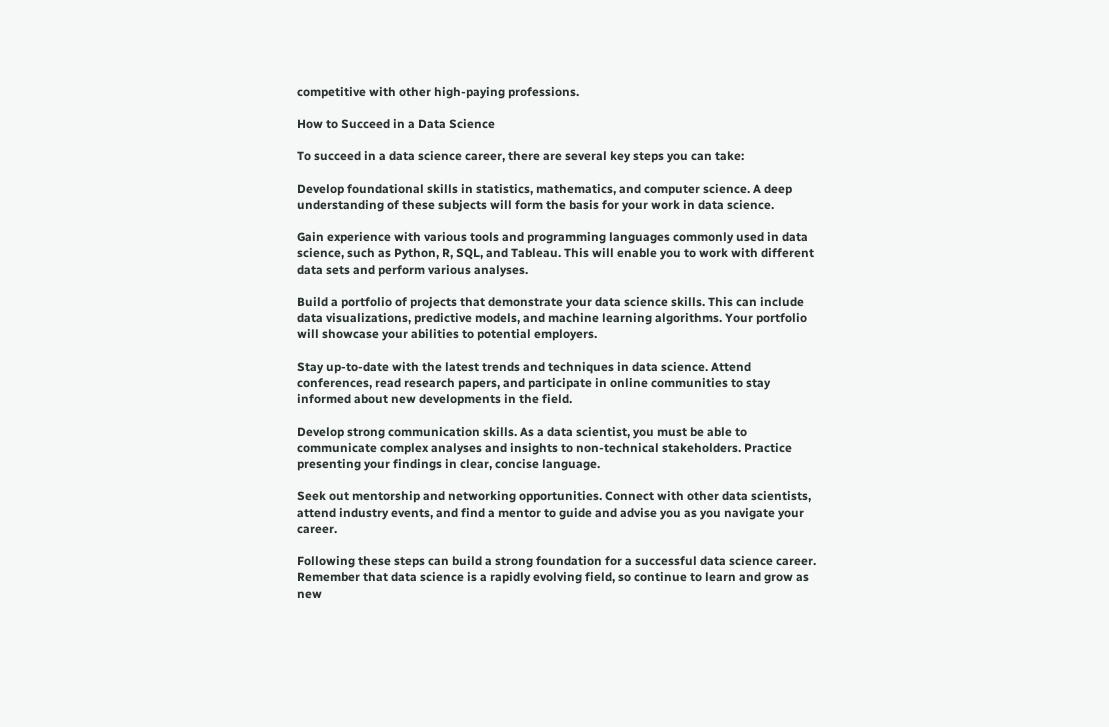competitive with other high-paying professions.

How to Succeed in a Data Science

To succeed in a data science career, there are several key steps you can take:

Develop foundational skills in statistics, mathematics, and computer science. A deep understanding of these subjects will form the basis for your work in data science.

Gain experience with various tools and programming languages commonly used in data science, such as Python, R, SQL, and Tableau. This will enable you to work with different data sets and perform various analyses.

Build a portfolio of projects that demonstrate your data science skills. This can include data visualizations, predictive models, and machine learning algorithms. Your portfolio will showcase your abilities to potential employers.

Stay up-to-date with the latest trends and techniques in data science. Attend conferences, read research papers, and participate in online communities to stay informed about new developments in the field.

Develop strong communication skills. As a data scientist, you must be able to communicate complex analyses and insights to non-technical stakeholders. Practice presenting your findings in clear, concise language.

Seek out mentorship and networking opportunities. Connect with other data scientists, attend industry events, and find a mentor to guide and advise you as you navigate your career.

Following these steps can build a strong foundation for a successful data science career. Remember that data science is a rapidly evolving field, so continue to learn and grow as new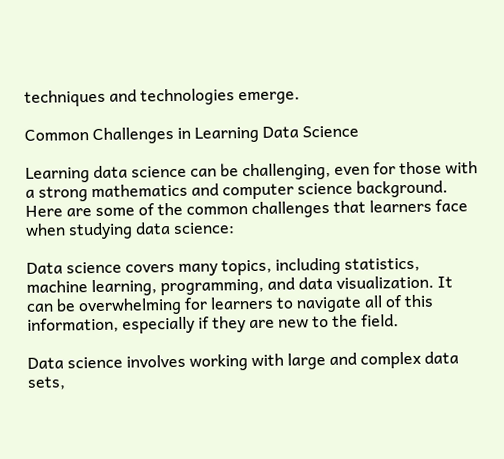techniques and technologies emerge.

Common Challenges in Learning Data Science

Learning data science can be challenging, even for those with a strong mathematics and computer science background. Here are some of the common challenges that learners face when studying data science:

Data science covers many topics, including statistics, machine learning, programming, and data visualization. It can be overwhelming for learners to navigate all of this information, especially if they are new to the field.

Data science involves working with large and complex data sets,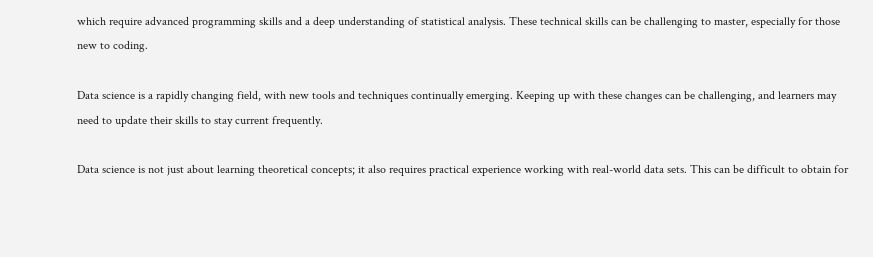which require advanced programming skills and a deep understanding of statistical analysis. These technical skills can be challenging to master, especially for those new to coding.

Data science is a rapidly changing field, with new tools and techniques continually emerging. Keeping up with these changes can be challenging, and learners may need to update their skills to stay current frequently.

Data science is not just about learning theoretical concepts; it also requires practical experience working with real-world data sets. This can be difficult to obtain for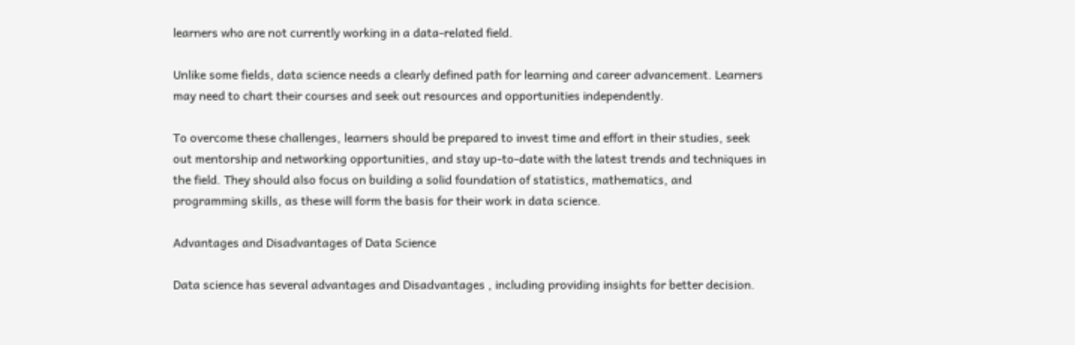learners who are not currently working in a data-related field.

Unlike some fields, data science needs a clearly defined path for learning and career advancement. Learners may need to chart their courses and seek out resources and opportunities independently.

To overcome these challenges, learners should be prepared to invest time and effort in their studies, seek out mentorship and networking opportunities, and stay up-to-date with the latest trends and techniques in the field. They should also focus on building a solid foundation of statistics, mathematics, and programming skills, as these will form the basis for their work in data science.

Advantages and Disadvantages of Data Science

Data science has several advantages and Disadvantages , including providing insights for better decision.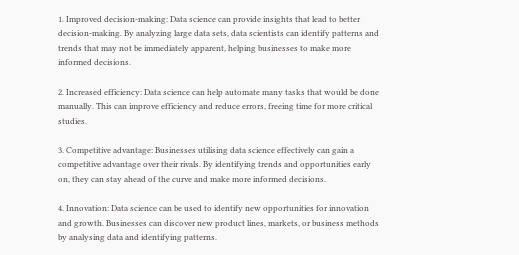1. Improved decision-making: Data science can provide insights that lead to better decision-making. By analyzing large data sets, data scientists can identify patterns and trends that may not be immediately apparent, helping businesses to make more informed decisions.

2. Increased efficiency: Data science can help automate many tasks that would be done manually. This can improve efficiency and reduce errors, freeing time for more critical studies.

3. Competitive advantage: Businesses utilising data science effectively can gain a competitive advantage over their rivals. By identifying trends and opportunities early on, they can stay ahead of the curve and make more informed decisions.

4. Innovation: Data science can be used to identify new opportunities for innovation and growth. Businesses can discover new product lines, markets, or business methods by analysing data and identifying patterns.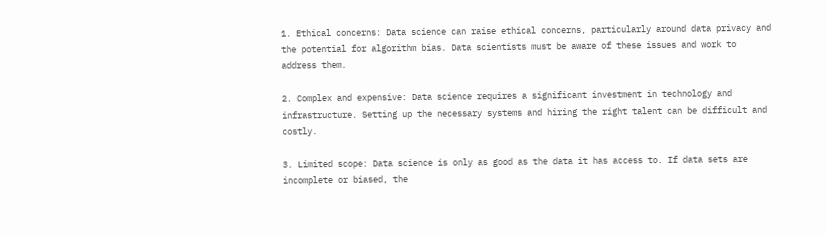1. Ethical concerns: Data science can raise ethical concerns, particularly around data privacy and the potential for algorithm bias. Data scientists must be aware of these issues and work to address them.

2. Complex and expensive: Data science requires a significant investment in technology and infrastructure. Setting up the necessary systems and hiring the right talent can be difficult and costly.

3. Limited scope: Data science is only as good as the data it has access to. If data sets are incomplete or biased, the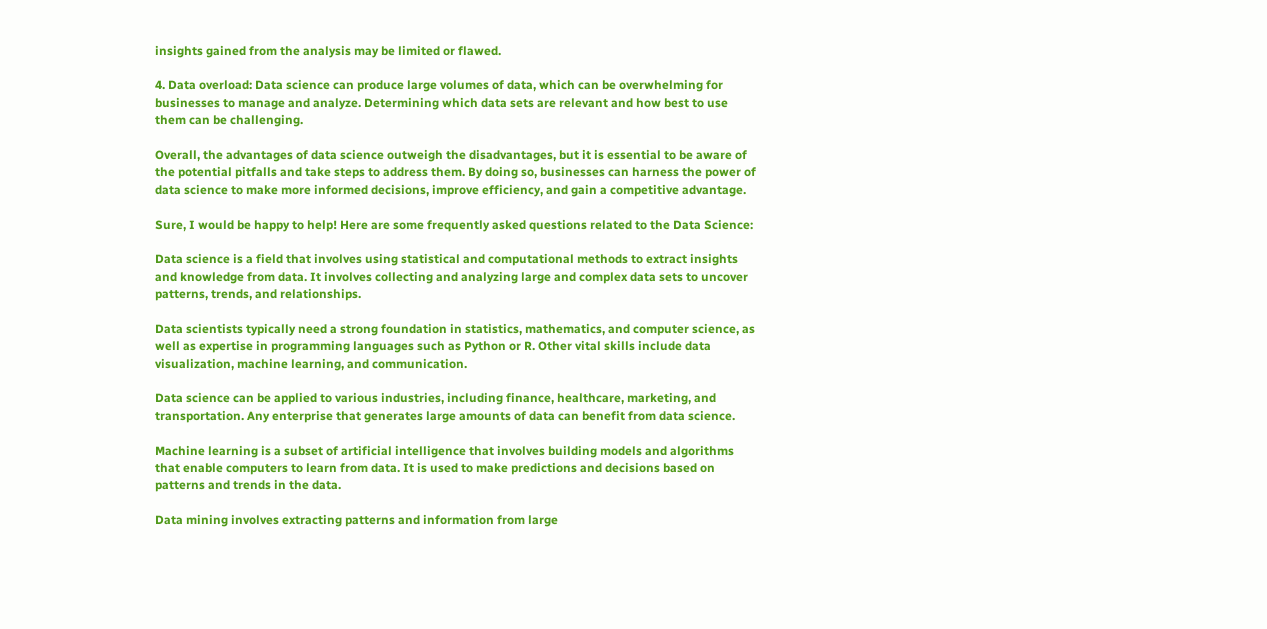insights gained from the analysis may be limited or flawed.

4. Data overload: Data science can produce large volumes of data, which can be overwhelming for businesses to manage and analyze. Determining which data sets are relevant and how best to use them can be challenging.

Overall, the advantages of data science outweigh the disadvantages, but it is essential to be aware of the potential pitfalls and take steps to address them. By doing so, businesses can harness the power of data science to make more informed decisions, improve efficiency, and gain a competitive advantage.

Sure, I would be happy to help! Here are some frequently asked questions related to the Data Science:

Data science is a field that involves using statistical and computational methods to extract insights and knowledge from data. It involves collecting and analyzing large and complex data sets to uncover patterns, trends, and relationships.

Data scientists typically need a strong foundation in statistics, mathematics, and computer science, as well as expertise in programming languages such as Python or R. Other vital skills include data visualization, machine learning, and communication.

Data science can be applied to various industries, including finance, healthcare, marketing, and transportation. Any enterprise that generates large amounts of data can benefit from data science.

Machine learning is a subset of artificial intelligence that involves building models and algorithms that enable computers to learn from data. It is used to make predictions and decisions based on patterns and trends in the data.

Data mining involves extracting patterns and information from large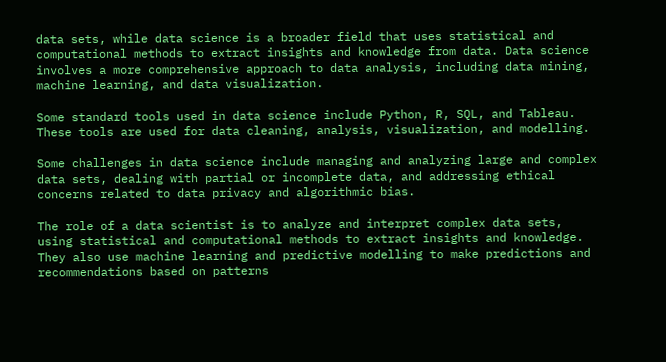data sets, while data science is a broader field that uses statistical and computational methods to extract insights and knowledge from data. Data science involves a more comprehensive approach to data analysis, including data mining, machine learning, and data visualization.

Some standard tools used in data science include Python, R, SQL, and Tableau. These tools are used for data cleaning, analysis, visualization, and modelling.

Some challenges in data science include managing and analyzing large and complex data sets, dealing with partial or incomplete data, and addressing ethical concerns related to data privacy and algorithmic bias.

The role of a data scientist is to analyze and interpret complex data sets, using statistical and computational methods to extract insights and knowledge. They also use machine learning and predictive modelling to make predictions and recommendations based on patterns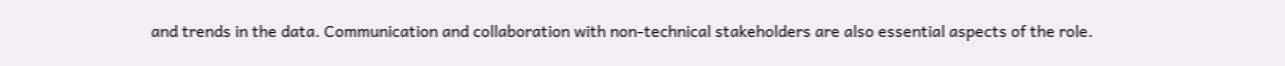and trends in the data. Communication and collaboration with non-technical stakeholders are also essential aspects of the role.